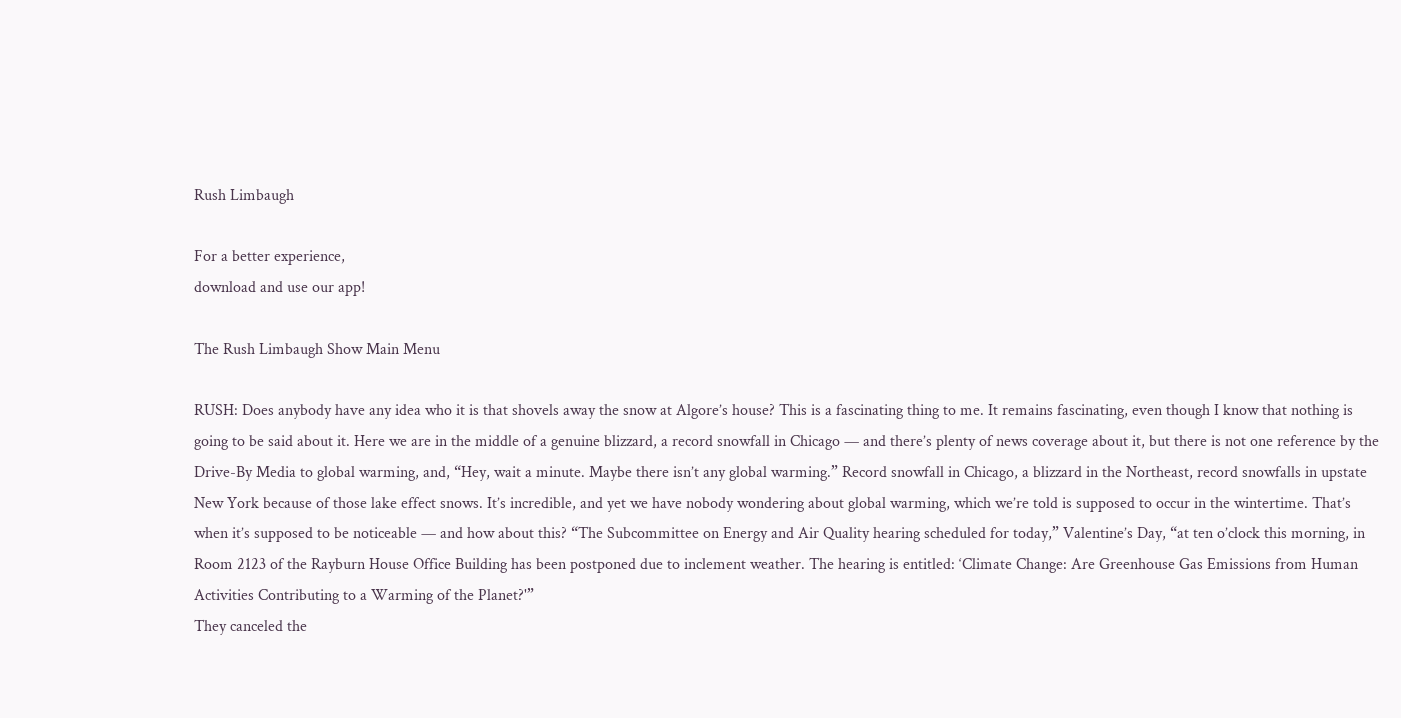Rush Limbaugh

For a better experience,
download and use our app!

The Rush Limbaugh Show Main Menu

RUSH: Does anybody have any idea who it is that shovels away the snow at Algore’s house? This is a fascinating thing to me. It remains fascinating, even though I know that nothing is going to be said about it. Here we are in the middle of a genuine blizzard, a record snowfall in Chicago — and there’s plenty of news coverage about it, but there is not one reference by the Drive-By Media to global warming, and, “Hey, wait a minute. Maybe there isn’t any global warming.” Record snowfall in Chicago, a blizzard in the Northeast, record snowfalls in upstate New York because of those lake effect snows. It’s incredible, and yet we have nobody wondering about global warming, which we’re told is supposed to occur in the wintertime. That’s when it’s supposed to be noticeable — and how about this? “The Subcommittee on Energy and Air Quality hearing scheduled for today,” Valentine’s Day, “at ten o’clock this morning, in Room 2123 of the Rayburn House Office Building has been postponed due to inclement weather. The hearing is entitled: ‘Climate Change: Are Greenhouse Gas Emissions from Human Activities Contributing to a Warming of the Planet?'”
They canceled the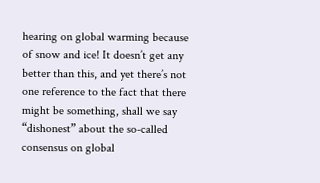hearing on global warming because of snow and ice! It doesn’t get any better than this, and yet there’s not one reference to the fact that there might be something, shall we say “dishonest” about the so-called consensus on global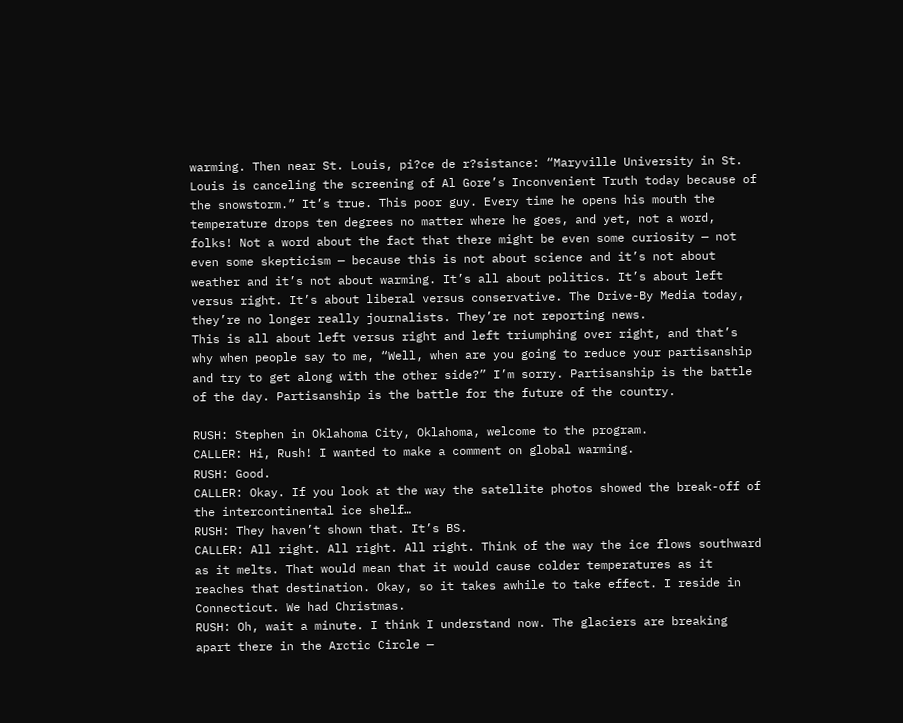warming. Then near St. Louis, pi?ce de r?sistance: “Maryville University in St. Louis is canceling the screening of Al Gore’s Inconvenient Truth today because of the snowstorm.” It’s true. This poor guy. Every time he opens his mouth the temperature drops ten degrees no matter where he goes, and yet, not a word, folks! Not a word about the fact that there might be even some curiosity — not even some skepticism — because this is not about science and it’s not about weather and it’s not about warming. It’s all about politics. It’s about left versus right. It’s about liberal versus conservative. The Drive-By Media today, they’re no longer really journalists. They’re not reporting news.
This is all about left versus right and left triumphing over right, and that’s why when people say to me, “Well, when are you going to reduce your partisanship and try to get along with the other side?” I’m sorry. Partisanship is the battle of the day. Partisanship is the battle for the future of the country.

RUSH: Stephen in Oklahoma City, Oklahoma, welcome to the program.
CALLER: Hi, Rush! I wanted to make a comment on global warming.
RUSH: Good.
CALLER: Okay. If you look at the way the satellite photos showed the break-off of the intercontinental ice shelf…
RUSH: They haven’t shown that. It’s BS.
CALLER: All right. All right. All right. Think of the way the ice flows southward as it melts. That would mean that it would cause colder temperatures as it reaches that destination. Okay, so it takes awhile to take effect. I reside in Connecticut. We had Christmas.
RUSH: Oh, wait a minute. I think I understand now. The glaciers are breaking apart there in the Arctic Circle —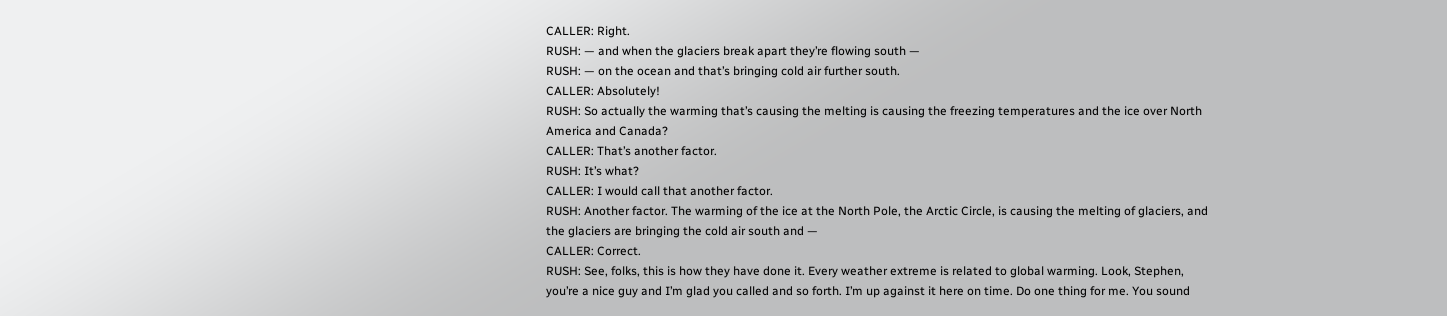CALLER: Right.
RUSH: — and when the glaciers break apart they’re flowing south —
RUSH: — on the ocean and that’s bringing cold air further south.
CALLER: Absolutely!
RUSH: So actually the warming that’s causing the melting is causing the freezing temperatures and the ice over North America and Canada?
CALLER: That’s another factor.
RUSH: It’s what?
CALLER: I would call that another factor.
RUSH: Another factor. The warming of the ice at the North Pole, the Arctic Circle, is causing the melting of glaciers, and the glaciers are bringing the cold air south and —
CALLER: Correct.
RUSH: See, folks, this is how they have done it. Every weather extreme is related to global warming. Look, Stephen, you’re a nice guy and I’m glad you called and so forth. I’m up against it here on time. Do one thing for me. You sound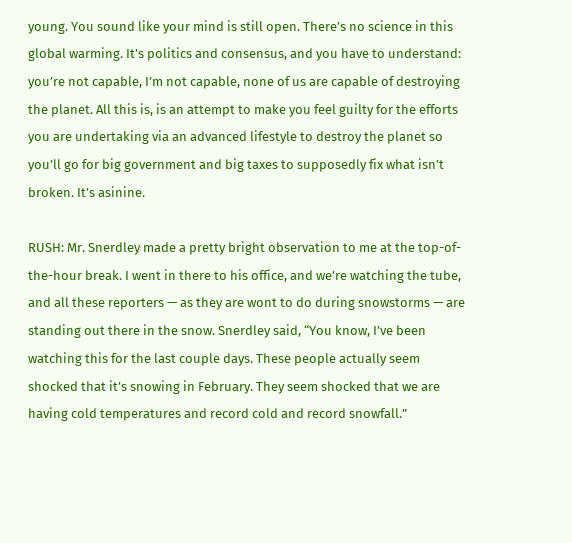young. You sound like your mind is still open. There’s no science in this global warming. It’s politics and consensus, and you have to understand: you’re not capable, I’m not capable, none of us are capable of destroying the planet. All this is, is an attempt to make you feel guilty for the efforts you are undertaking via an advanced lifestyle to destroy the planet so you’ll go for big government and big taxes to supposedly fix what isn’t broken. It’s asinine.

RUSH: Mr. Snerdley made a pretty bright observation to me at the top-of-the-hour break. I went in there to his office, and we’re watching the tube, and all these reporters — as they are wont to do during snowstorms — are standing out there in the snow. Snerdley said, “You know, I’ve been watching this for the last couple days. These people actually seem shocked that it’s snowing in February. They seem shocked that we are having cold temperatures and record cold and record snowfall.”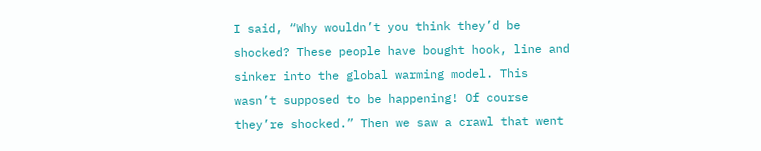I said, “Why wouldn’t you think they’d be shocked? These people have bought hook, line and sinker into the global warming model. This wasn’t supposed to be happening! Of course they’re shocked.” Then we saw a crawl that went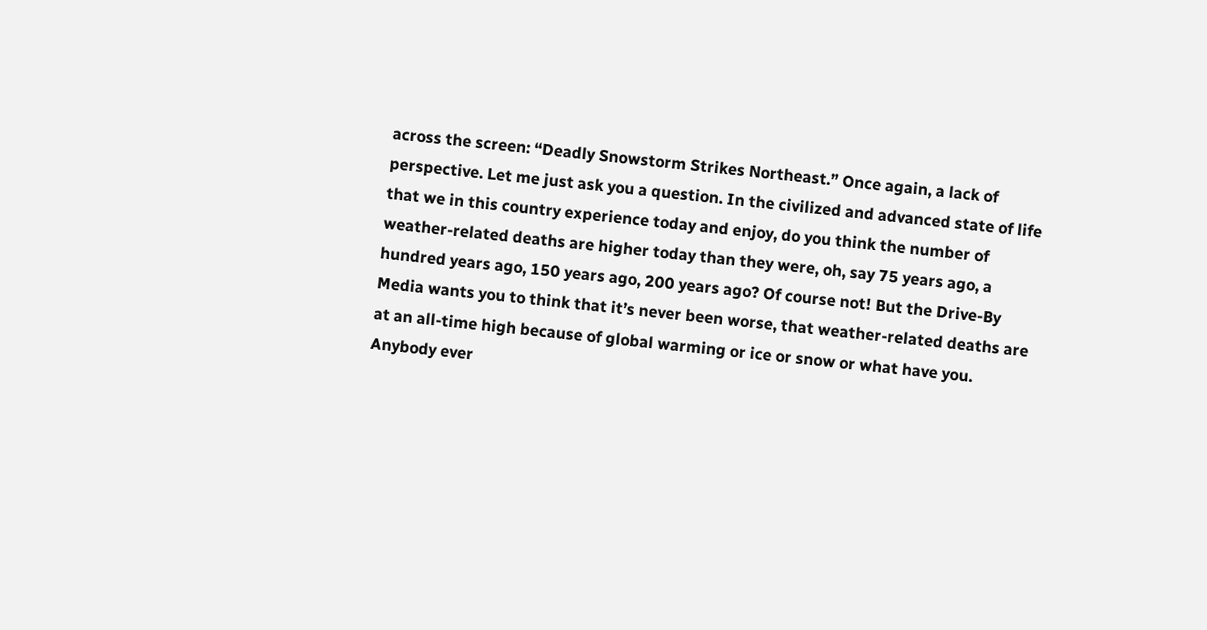across the screen: “Deadly Snowstorm Strikes Northeast.” Once again, a lack of perspective. Let me just ask you a question. In the civilized and advanced state of life that we in this country experience today and enjoy, do you think the number of weather-related deaths are higher today than they were, oh, say 75 years ago, a hundred years ago, 150 years ago, 200 years ago? Of course not! But the Drive-By Media wants you to think that it’s never been worse, that weather-related deaths are at an all-time high because of global warming or ice or snow or what have you. Anybody ever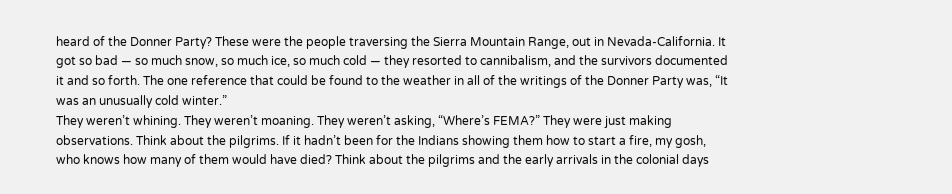heard of the Donner Party? These were the people traversing the Sierra Mountain Range, out in Nevada-California. It got so bad — so much snow, so much ice, so much cold — they resorted to cannibalism, and the survivors documented it and so forth. The one reference that could be found to the weather in all of the writings of the Donner Party was, “It was an unusually cold winter.”
They weren’t whining. They weren’t moaning. They weren’t asking, “Where’s FEMA?” They were just making observations. Think about the pilgrims. If it hadn’t been for the Indians showing them how to start a fire, my gosh, who knows how many of them would have died? Think about the pilgrims and the early arrivals in the colonial days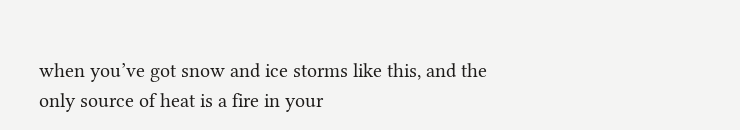when you’ve got snow and ice storms like this, and the only source of heat is a fire in your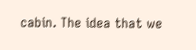cabin. The idea that we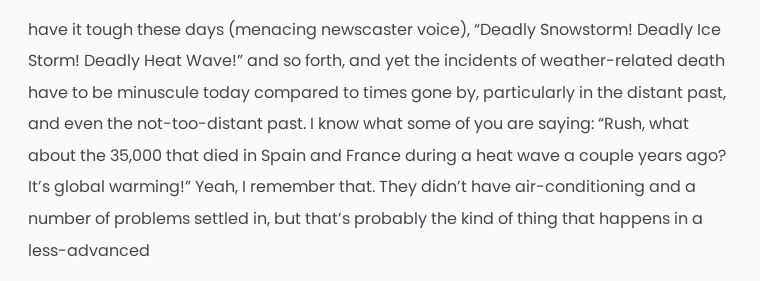have it tough these days (menacing newscaster voice), “Deadly Snowstorm! Deadly Ice Storm! Deadly Heat Wave!” and so forth, and yet the incidents of weather-related death have to be minuscule today compared to times gone by, particularly in the distant past, and even the not-too-distant past. I know what some of you are saying: “Rush, what about the 35,000 that died in Spain and France during a heat wave a couple years ago? It’s global warming!” Yeah, I remember that. They didn’t have air-conditioning and a number of problems settled in, but that’s probably the kind of thing that happens in a less-advanced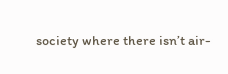society where there isn’t air-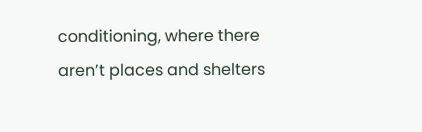conditioning, where there aren’t places and shelters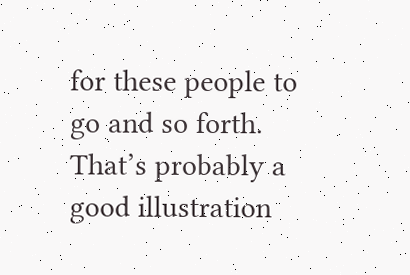for these people to go and so forth. That’s probably a good illustration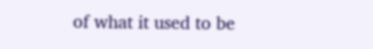of what it used to be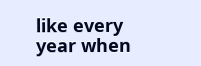like every year when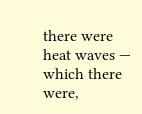there were heat waves — which there were,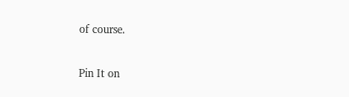of course.

Pin It on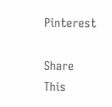Pinterest

Share This